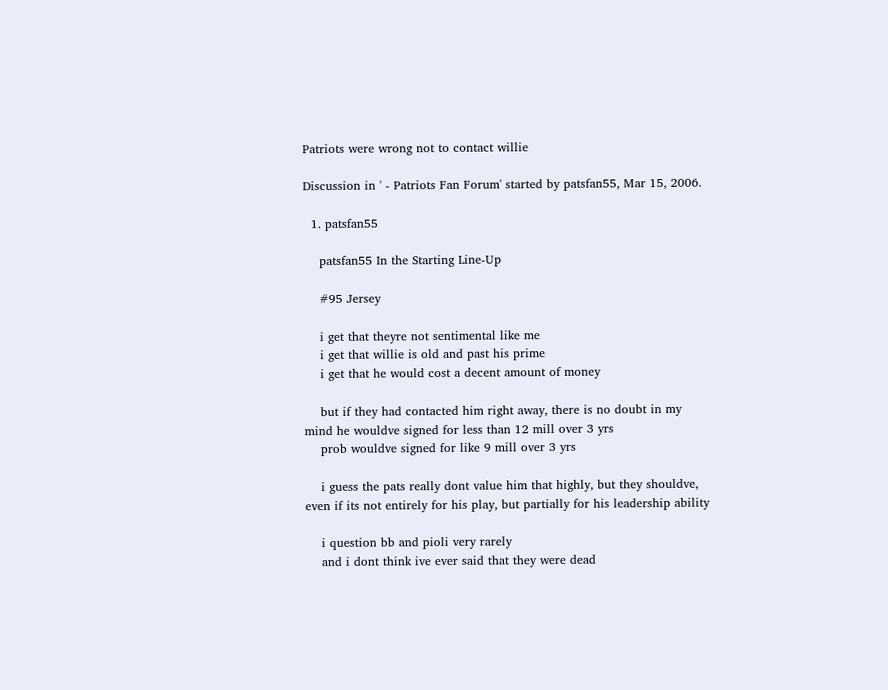Patriots were wrong not to contact willie

Discussion in ' - Patriots Fan Forum' started by patsfan55, Mar 15, 2006.

  1. patsfan55

    patsfan55 In the Starting Line-Up

    #95 Jersey

    i get that theyre not sentimental like me
    i get that willie is old and past his prime
    i get that he would cost a decent amount of money

    but if they had contacted him right away, there is no doubt in my mind he wouldve signed for less than 12 mill over 3 yrs
    prob wouldve signed for like 9 mill over 3 yrs

    i guess the pats really dont value him that highly, but they shouldve, even if its not entirely for his play, but partially for his leadership ability

    i question bb and pioli very rarely
    and i dont think ive ever said that they were dead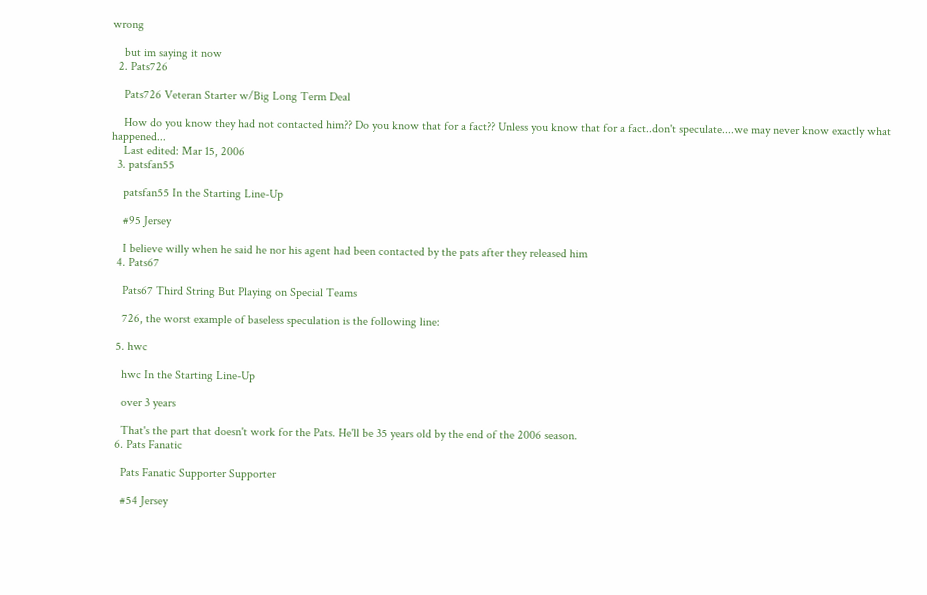wrong

    but im saying it now
  2. Pats726

    Pats726 Veteran Starter w/Big Long Term Deal

    How do you know they had not contacted him?? Do you know that for a fact?? Unless you know that for a fact..don't speculate....we may never know exactly what happened...
    Last edited: Mar 15, 2006
  3. patsfan55

    patsfan55 In the Starting Line-Up

    #95 Jersey

    I believe willy when he said he nor his agent had been contacted by the pats after they released him
  4. Pats67

    Pats67 Third String But Playing on Special Teams

    726, the worst example of baseless speculation is the following line:

  5. hwc

    hwc In the Starting Line-Up

    over 3 years

    That's the part that doesn't work for the Pats. He'll be 35 years old by the end of the 2006 season.
  6. Pats Fanatic

    Pats Fanatic Supporter Supporter

    #54 Jersey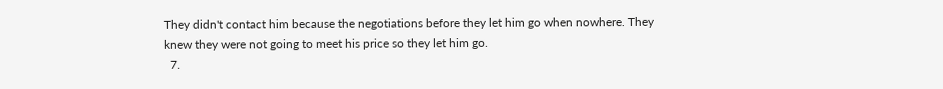They didn't contact him because the negotiations before they let him go when nowhere. They knew they were not going to meet his price so they let him go.
  7.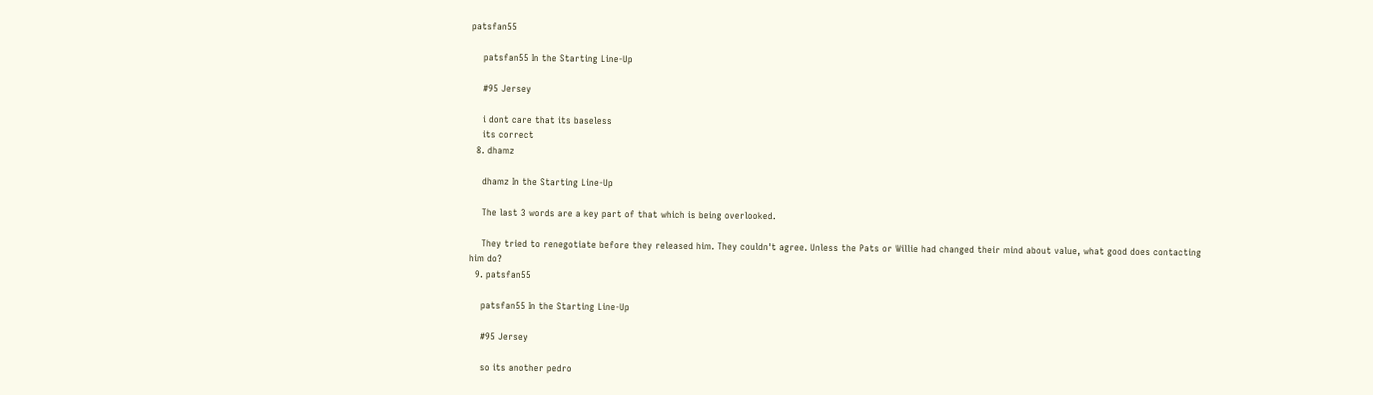patsfan55

    patsfan55 In the Starting Line-Up

    #95 Jersey

    i dont care that its baseless
    its correct
  8. dhamz

    dhamz In the Starting Line-Up

    The last 3 words are a key part of that which is being overlooked.

    They tried to renegotiate before they released him. They couldn't agree. Unless the Pats or Willie had changed their mind about value, what good does contacting him do?
  9. patsfan55

    patsfan55 In the Starting Line-Up

    #95 Jersey

    so its another pedro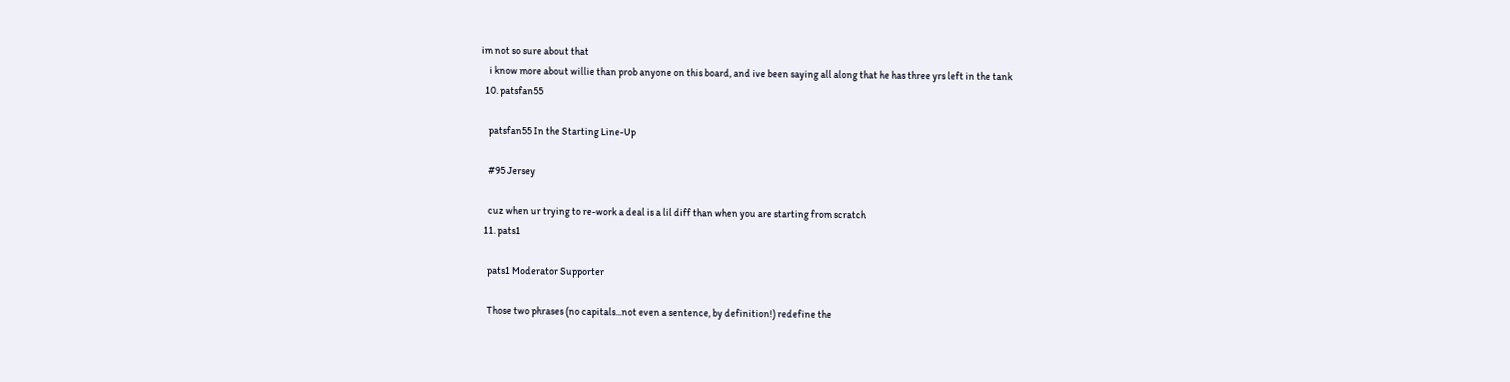im not so sure about that
    i know more about willie than prob anyone on this board, and ive been saying all along that he has three yrs left in the tank
  10. patsfan55

    patsfan55 In the Starting Line-Up

    #95 Jersey

    cuz when ur trying to re-work a deal is a lil diff than when you are starting from scratch
  11. pats1

    pats1 Moderator Supporter

    Those two phrases (no capitals...not even a sentence, by definition!) redefine the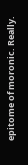epitome of moronic. Really.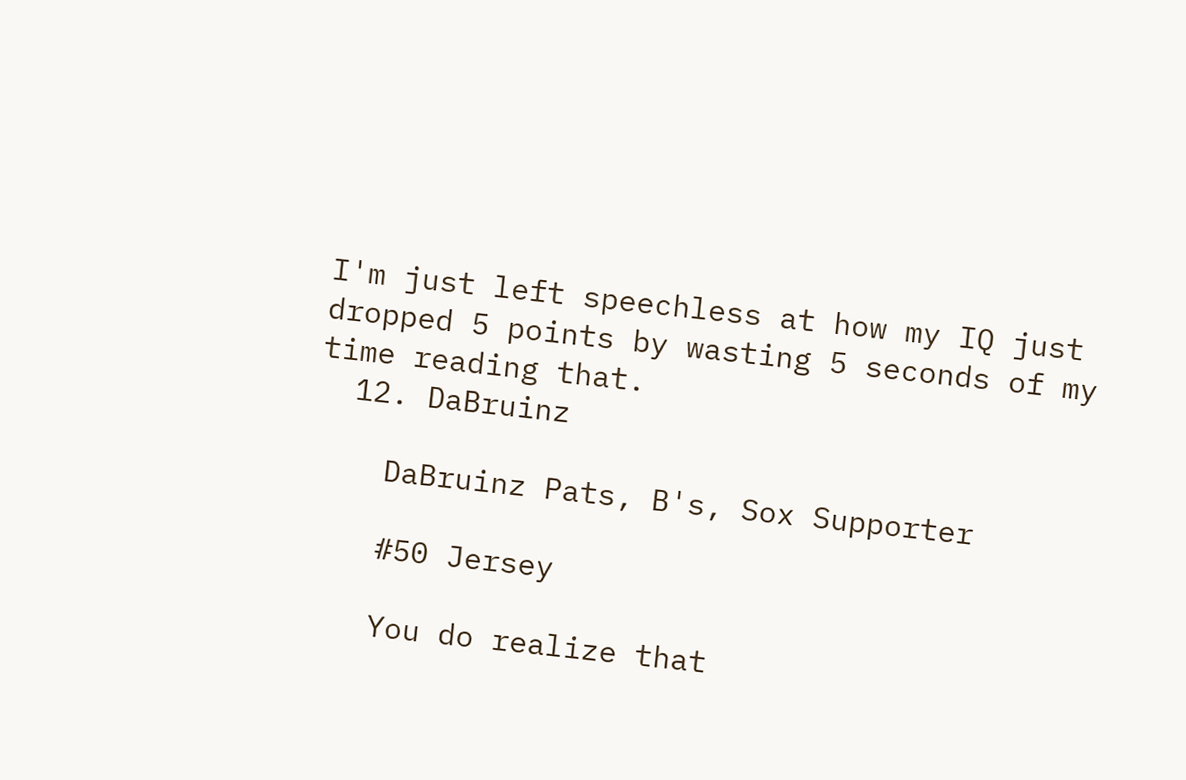I'm just left speechless at how my IQ just dropped 5 points by wasting 5 seconds of my time reading that.
  12. DaBruinz

    DaBruinz Pats, B's, Sox Supporter

    #50 Jersey

    You do realize that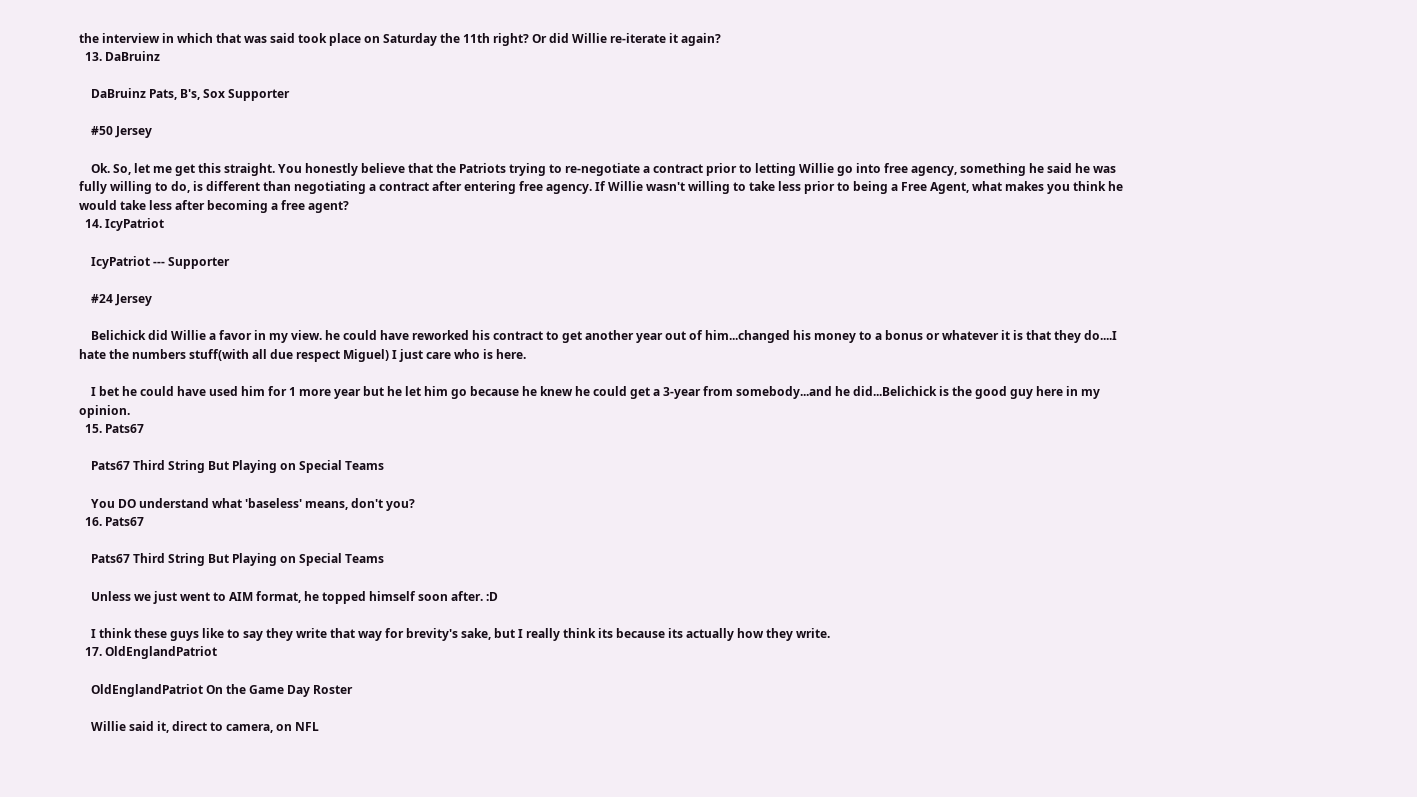the interview in which that was said took place on Saturday the 11th right? Or did Willie re-iterate it again?
  13. DaBruinz

    DaBruinz Pats, B's, Sox Supporter

    #50 Jersey

    Ok. So, let me get this straight. You honestly believe that the Patriots trying to re-negotiate a contract prior to letting Willie go into free agency, something he said he was fully willing to do, is different than negotiating a contract after entering free agency. If Willie wasn't willing to take less prior to being a Free Agent, what makes you think he would take less after becoming a free agent?
  14. IcyPatriot

    IcyPatriot --- Supporter

    #24 Jersey

    Belichick did Willie a favor in my view. he could have reworked his contract to get another year out of him...changed his money to a bonus or whatever it is that they do....I hate the numbers stuff(with all due respect Miguel) I just care who is here.

    I bet he could have used him for 1 more year but he let him go because he knew he could get a 3-year from somebody...and he did...Belichick is the good guy here in my opinion.
  15. Pats67

    Pats67 Third String But Playing on Special Teams

    You DO understand what 'baseless' means, don't you?
  16. Pats67

    Pats67 Third String But Playing on Special Teams

    Unless we just went to AIM format, he topped himself soon after. :D

    I think these guys like to say they write that way for brevity's sake, but I really think its because its actually how they write.
  17. OldEnglandPatriot

    OldEnglandPatriot On the Game Day Roster

    Willie said it, direct to camera, on NFL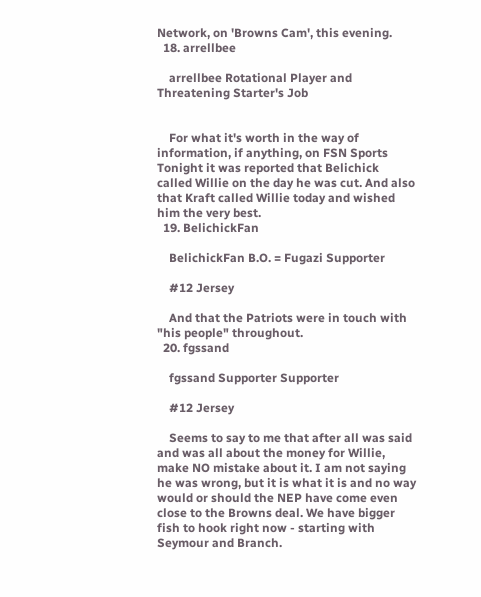Network, on 'Browns Cam', this evening.
  18. arrellbee

    arrellbee Rotational Player and Threatening Starter's Job


    For what it's worth in the way of information, if anything, on FSN Sports Tonight it was reported that Belichick called Willie on the day he was cut. And also that Kraft called Willie today and wished him the very best.
  19. BelichickFan

    BelichickFan B.O. = Fugazi Supporter

    #12 Jersey

    And that the Patriots were in touch with "his people" throughout.
  20. fgssand

    fgssand Supporter Supporter

    #12 Jersey

    Seems to say to me that after all was said and was all about the money for Willie, make NO mistake about it. I am not saying he was wrong, but it is what it is and no way would or should the NEP have come even close to the Browns deal. We have bigger fish to hook right now - starting with Seymour and Branch.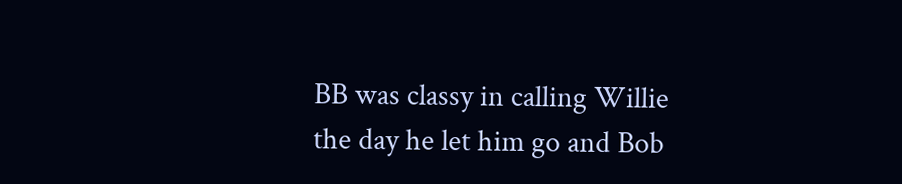BB was classy in calling Willie the day he let him go and Bob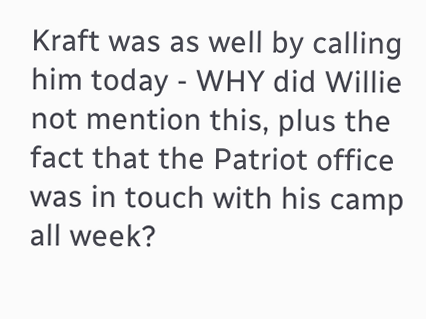Kraft was as well by calling him today - WHY did Willie not mention this, plus the fact that the Patriot office was in touch with his camp all week?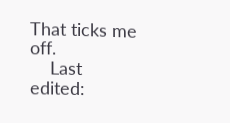That ticks me off.
    Last edited: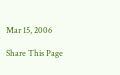Mar 15, 2006

Share This Page